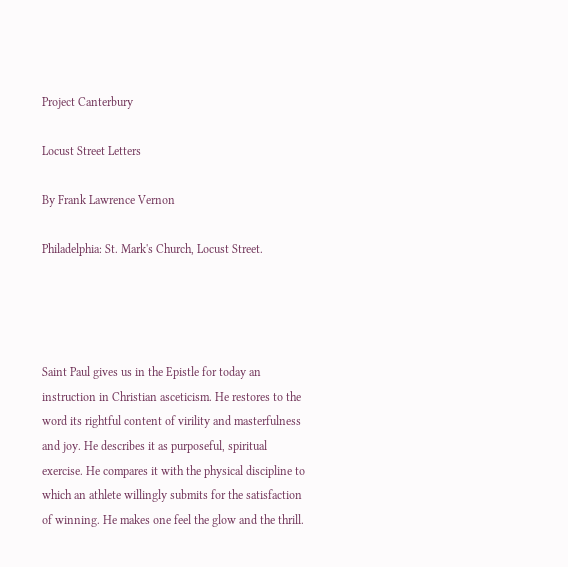Project Canterbury

Locust Street Letters

By Frank Lawrence Vernon

Philadelphia: St. Mark's Church, Locust Street.




Saint Paul gives us in the Epistle for today an instruction in Christian asceticism. He restores to the word its rightful content of virility and masterfulness and joy. He describes it as purposeful, spiritual exercise. He compares it with the physical discipline to which an athlete willingly submits for the satisfaction of winning. He makes one feel the glow and the thrill.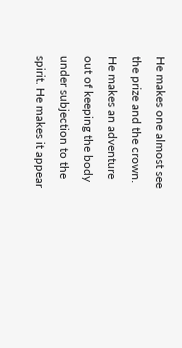He makes one almost see the prize and the crown. He makes an adventure out of keeping the body under subjection to the spirit. He makes it appear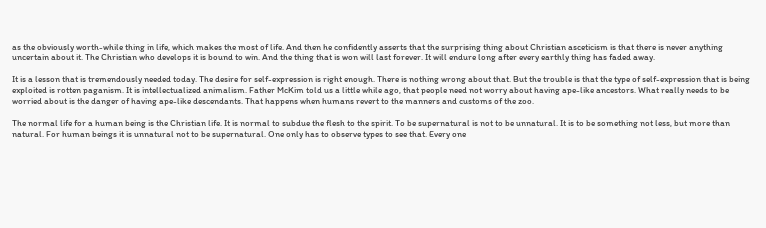as the obviously worth-while thing in life, which makes the most of life. And then he confidently asserts that the surprising thing about Christian asceticism is that there is never anything uncertain about it. The Christian who develops it is bound to win. And the thing that is won will last forever. It will endure long after every earthly thing has faded away.

It is a lesson that is tremendously needed today. The desire for self-expression is right enough. There is nothing wrong about that. But the trouble is that the type of self-expression that is being exploited is rotten paganism. It is intellectualized animalism. Father McKim told us a little while ago, that people need not worry about having ape-like ancestors. What really needs to be worried about is the danger of having ape-like descendants. That happens when humans revert to the manners and customs of the zoo.

The normal life for a human being is the Christian life. It is normal to subdue the flesh to the spirit. To be supernatural is not to be unnatural. It is to be something not less, but more than natural. For human beings it is unnatural not to be supernatural. One only has to observe types to see that. Every one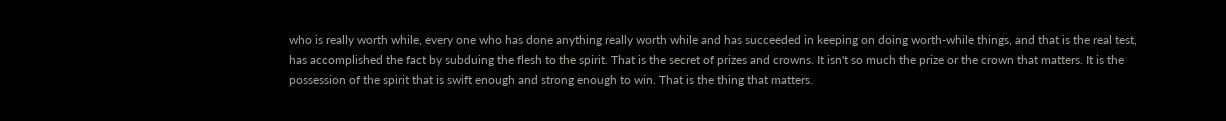who is really worth while, every one who has done anything really worth while and has succeeded in keeping on doing worth-while things, and that is the real test, has accomplished the fact by subduing the flesh to the spirit. That is the secret of prizes and crowns. It isn't so much the prize or the crown that matters. It is the possession of the spirit that is swift enough and strong enough to win. That is the thing that matters.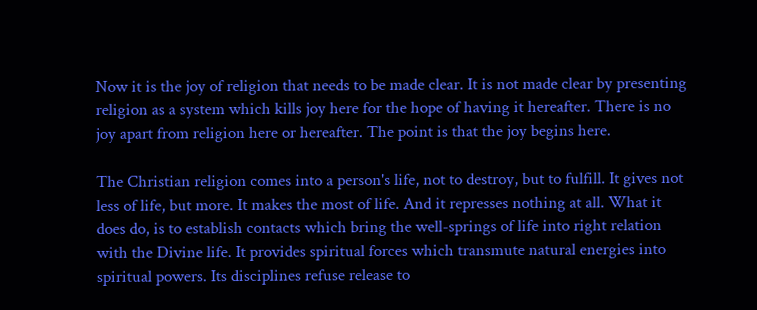Now it is the joy of religion that needs to be made clear. It is not made clear by presenting religion as a system which kills joy here for the hope of having it hereafter. There is no joy apart from religion here or hereafter. The point is that the joy begins here.

The Christian religion comes into a person's life, not to destroy, but to fulfill. It gives not less of life, but more. It makes the most of life. And it represses nothing at all. What it does do, is to establish contacts which bring the well-springs of life into right relation with the Divine life. It provides spiritual forces which transmute natural energies into spiritual powers. Its disciplines refuse release to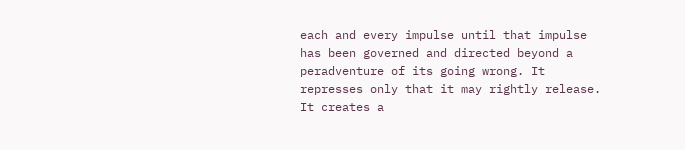each and every impulse until that impulse has been governed and directed beyond a peradventure of its going wrong. It represses only that it may rightly release. It creates a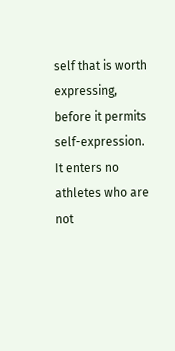self that is worth expressing, before it permits self-expression. It enters no athletes who are not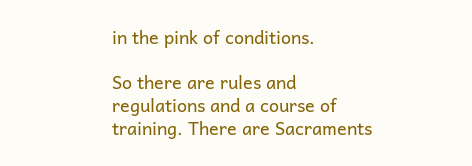in the pink of conditions.

So there are rules and regulations and a course of training. There are Sacraments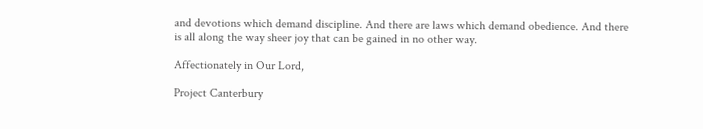and devotions which demand discipline. And there are laws which demand obedience. And there is all along the way sheer joy that can be gained in no other way.

Affectionately in Our Lord,

Project Canterbury